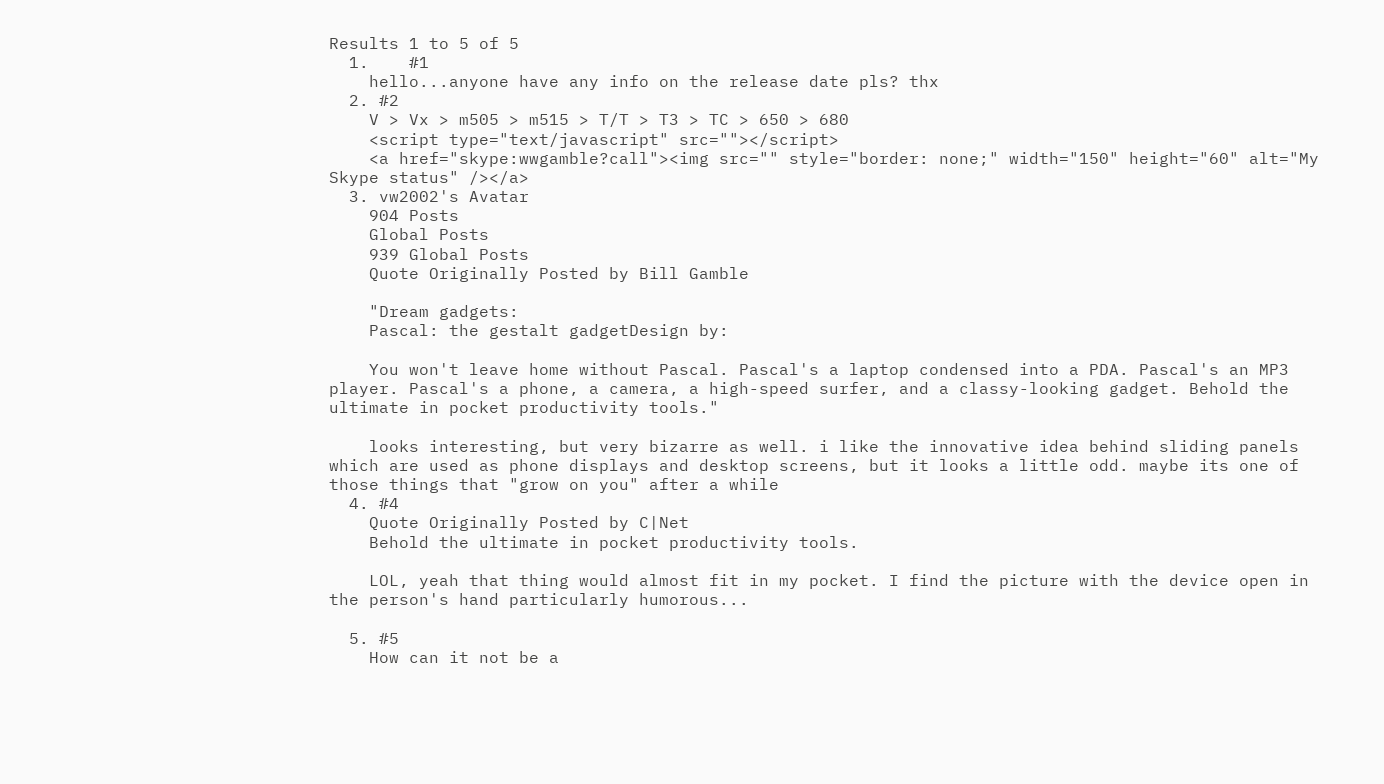Results 1 to 5 of 5
  1.    #1
    hello...anyone have any info on the release date pls? thx
  2. #2
    V > Vx > m505 > m515 > T/T > T3 > TC > 650 > 680
    <script type="text/javascript" src=""></script>
    <a href="skype:wwgamble?call"><img src="" style="border: none;" width="150" height="60" alt="My Skype status" /></a>
  3. vw2002's Avatar
    904 Posts
    Global Posts
    939 Global Posts
    Quote Originally Posted by Bill Gamble

    "Dream gadgets:
    Pascal: the gestalt gadgetDesign by:

    You won't leave home without Pascal. Pascal's a laptop condensed into a PDA. Pascal's an MP3 player. Pascal's a phone, a camera, a high-speed surfer, and a classy-looking gadget. Behold the ultimate in pocket productivity tools."

    looks interesting, but very bizarre as well. i like the innovative idea behind sliding panels which are used as phone displays and desktop screens, but it looks a little odd. maybe its one of those things that "grow on you" after a while
  4. #4
    Quote Originally Posted by C|Net
    Behold the ultimate in pocket productivity tools.

    LOL, yeah that thing would almost fit in my pocket. I find the picture with the device open in the person's hand particularly humorous...

  5. #5
    How can it not be a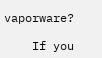vaporware?

    If you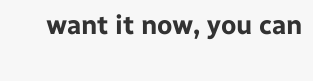want it now, you can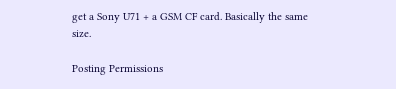get a Sony U71 + a GSM CF card. Basically the same size.

Posting Permissions